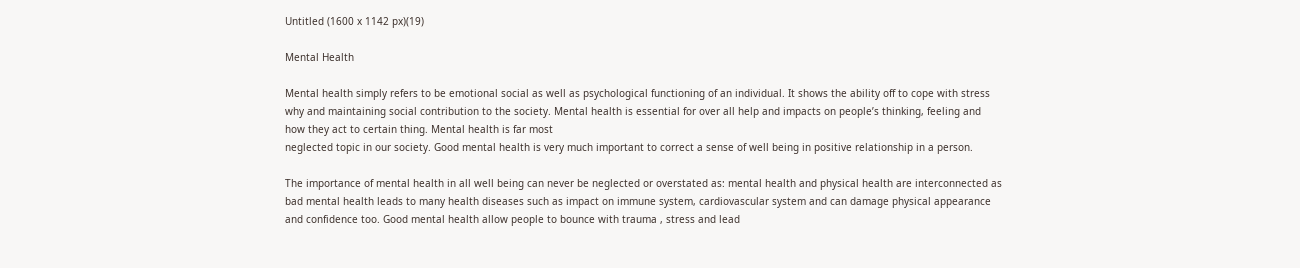Untitled (1600 x 1142 px)(19)

Mental Health

Mental health simply refers to be emotional social as well as psychological functioning of an individual. It shows the ability off to cope with stress why and maintaining social contribution to the society. Mental health is essential for over all help and impacts on people’s thinking, feeling and how they act to certain thing. Mental health is far most
neglected topic in our society. Good mental health is very much important to correct a sense of well being in positive relationship in a person.

The importance of mental health in all well being can never be neglected or overstated as: mental health and physical health are interconnected as bad mental health leads to many health diseases such as impact on immune system, cardiovascular system and can damage physical appearance and confidence too. Good mental health allow people to bounce with trauma , stress and lead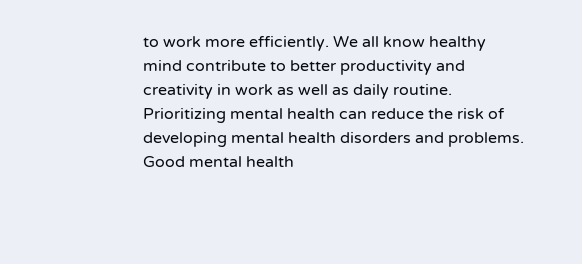to work more efficiently. We all know healthy mind contribute to better productivity and creativity in work as well as daily routine. Prioritizing mental health can reduce the risk of developing mental health disorders and problems. Good mental health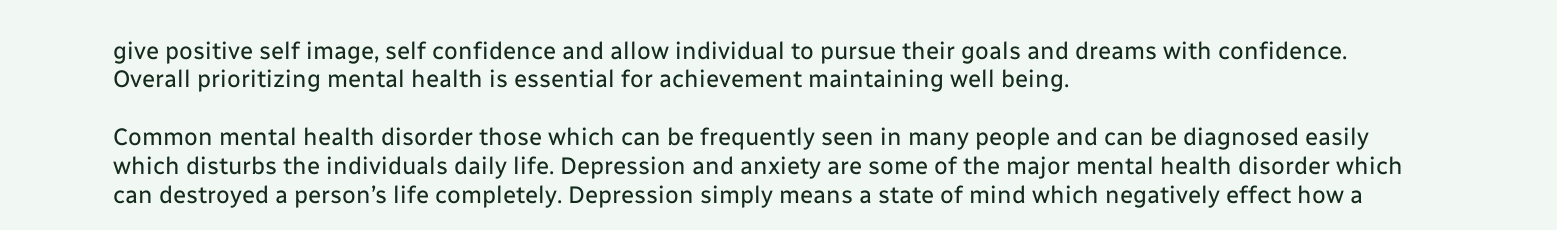give positive self image, self confidence and allow individual to pursue their goals and dreams with confidence. Overall prioritizing mental health is essential for achievement maintaining well being.

Common mental health disorder those which can be frequently seen in many people and can be diagnosed easily which disturbs the individuals daily life. Depression and anxiety are some of the major mental health disorder which can destroyed a person’s life completely. Depression simply means a state of mind which negatively effect how a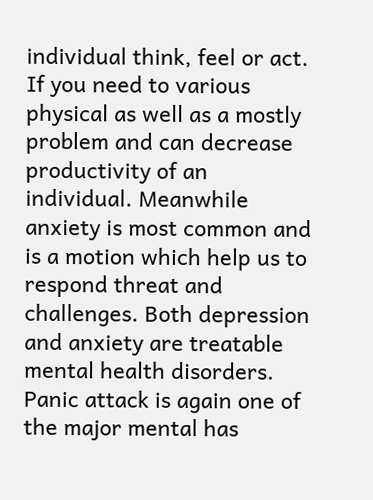individual think, feel or act. If you need to various physical as well as a mostly problem and can decrease productivity of an individual. Meanwhile anxiety is most common and is a motion which help us to respond threat and challenges. Both depression and anxiety are treatable mental health disorders. Panic attack is again one of the major mental has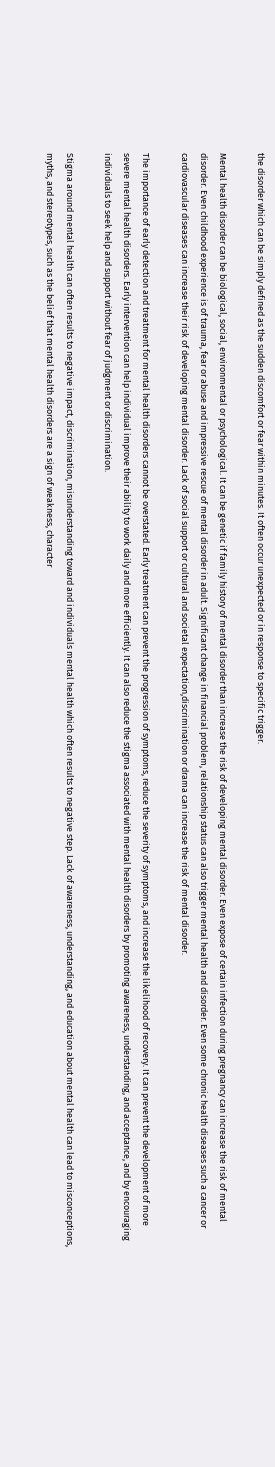the disorder which can be simply defined as the sudden discomfort or fear within minutes. It often occur unexpected or in response to specific trigger.

Mental health disorder can be biological, social, environmental or psychological. It can be genetic if family history of mental disorder than increase the risk of developing mental disorder. Even expose of certain infection during pregnancy can increase the risk of mental disorder. Even childhood experience is of trauma, fear or abuse and impressive rescue of mental disorder in adult. Significant change in financial problem, relationship status can also trigger mental health and disorder. Even some chronic health diseases such a cancer or cardiovascular diseases can increase their risk of developing mental disorder. Lack of social support or cultural and societal expectation,discrimination or drama can increase the risk of mental disorder.

The importance of early detection and treatment for mental health disorders cannot be overstated. Early treatment can prevent the progression of symptoms, reduce the severity of symptoms, and increase the likelihood of recovery. It can prevent the development of more severe mental health disorders. Early intervention can help individual improve their ability to work daily and more efficiently. It can also reduce the stigma associated with mental health disorders by promoting awareness, understanding, and acceptance, and by encouraging individuals to seek help and support without fear of judgment or discrimination.

Stigma around mental health can often results to negative impact, discrimination, misunderstanding toward and individuals mental health which often results to negative step. Lack of awareness, understanding, and education about mental health can lead to misconceptions, myths, and stereotypes, such as the belief that mental health disorders are a sign of weakness, character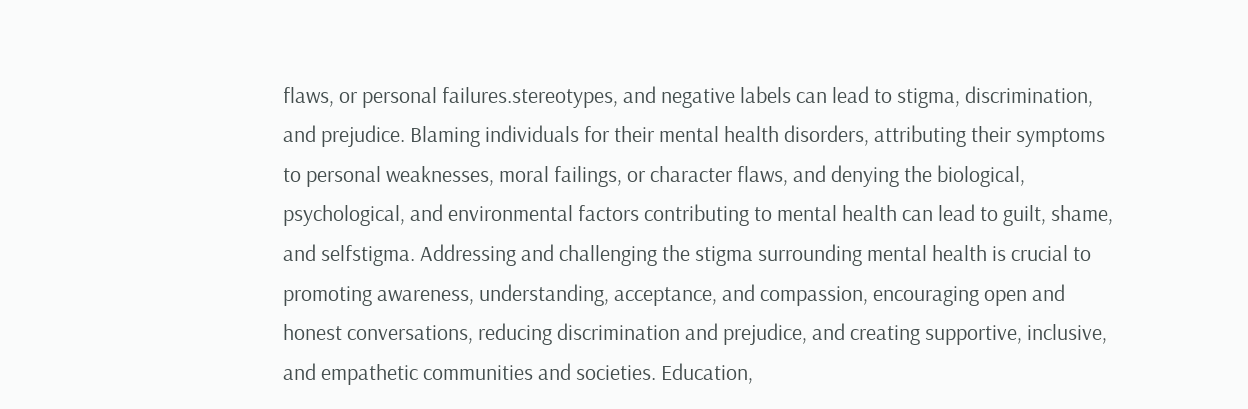flaws, or personal failures.stereotypes, and negative labels can lead to stigma, discrimination, and prejudice. Blaming individuals for their mental health disorders, attributing their symptoms to personal weaknesses, moral failings, or character flaws, and denying the biological, psychological, and environmental factors contributing to mental health can lead to guilt, shame, and selfstigma. Addressing and challenging the stigma surrounding mental health is crucial to promoting awareness, understanding, acceptance, and compassion, encouraging open and honest conversations, reducing discrimination and prejudice, and creating supportive, inclusive, and empathetic communities and societies. Education,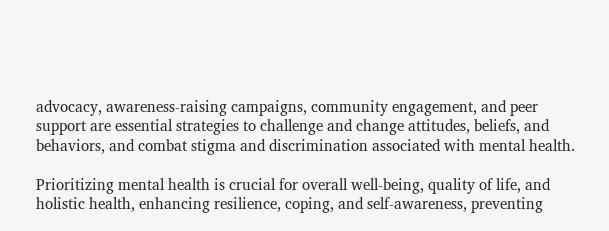advocacy, awareness-raising campaigns, community engagement, and peer support are essential strategies to challenge and change attitudes, beliefs, and behaviors, and combat stigma and discrimination associated with mental health.

Prioritizing mental health is crucial for overall well-being, quality of life, and holistic health, enhancing resilience, coping, and self-awareness, preventing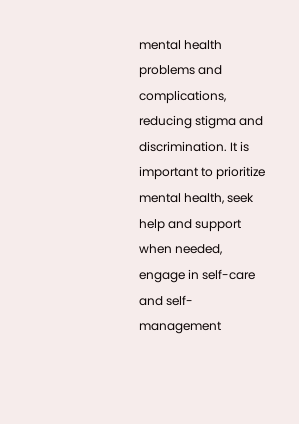mental health problems and complications, reducing stigma and discrimination. It is important to prioritize mental health, seek help and support when needed, engage in self-care and self-management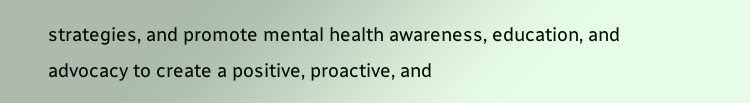strategies, and promote mental health awareness, education, and advocacy to create a positive, proactive, and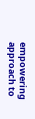empowering approach to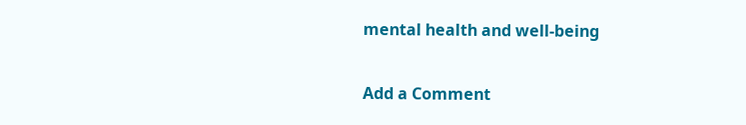mental health and well-being

Add a Comment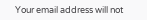Your email address will not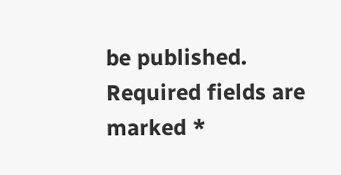be published. Required fields are marked *